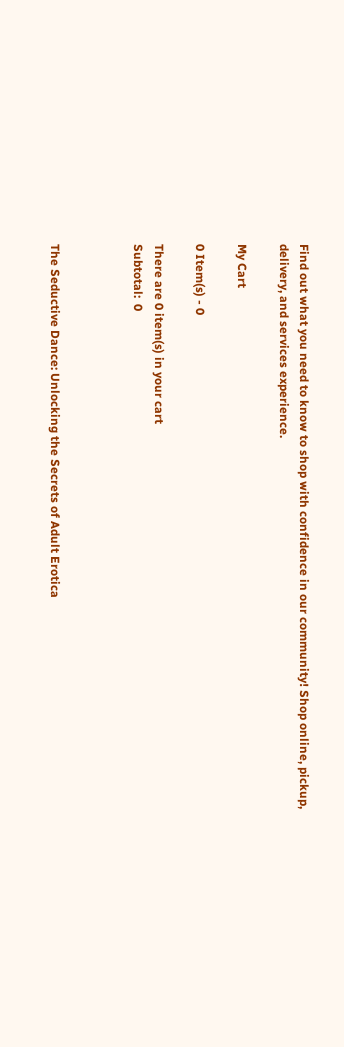Find out what you need to know to shop with confidence in our community! Shop online, pickup, delivery, and services experience.

My Cart

0 Item(s) - 0

There are 0 item(s) in your cart
Subtotal:  0



The Seductive Dance: Unlocking the Secrets of Adult Erotica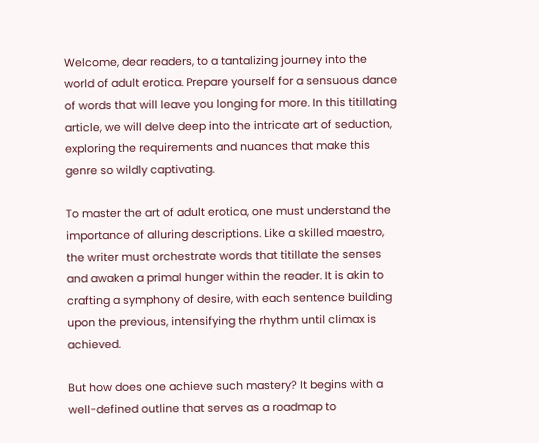Welcome, dear readers, to a tantalizing journey into the world of adult erotica. Prepare yourself for a sensuous dance of words that will leave you longing for more. In this titillating article, we will delve deep into the intricate art of seduction, exploring the requirements and nuances that make this genre so wildly captivating.

To master the art of adult erotica, one must understand the importance of alluring descriptions. Like a skilled maestro, the writer must orchestrate words that titillate the senses and awaken a primal hunger within the reader. It is akin to crafting a symphony of desire, with each sentence building upon the previous, intensifying the rhythm until climax is achieved.

But how does one achieve such mastery? It begins with a well-defined outline that serves as a roadmap to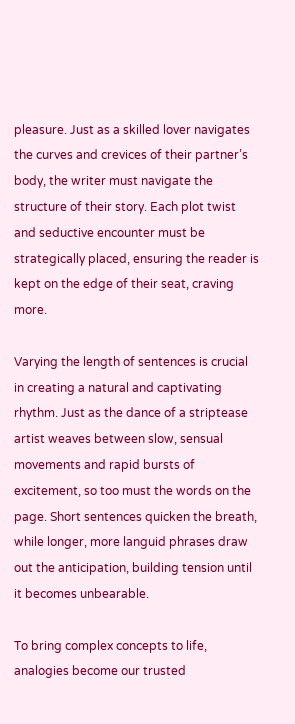pleasure. Just as a skilled lover navigates the curves and crevices of their partner’s body, the writer must navigate the structure of their story. Each plot twist and seductive encounter must be strategically placed, ensuring the reader is kept on the edge of their seat, craving more.

Varying the length of sentences is crucial in creating a natural and captivating rhythm. Just as the dance of a striptease artist weaves between slow, sensual movements and rapid bursts of excitement, so too must the words on the page. Short sentences quicken the breath, while longer, more languid phrases draw out the anticipation, building tension until it becomes unbearable.

To bring complex concepts to life, analogies become our trusted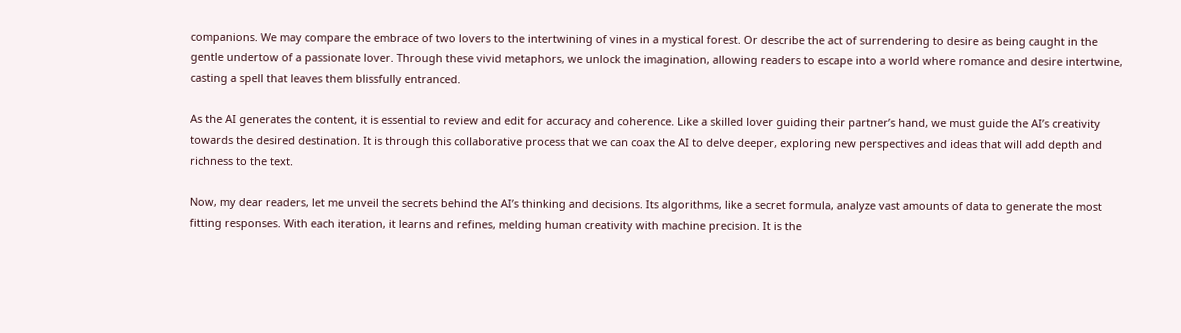companions. We may compare the embrace of two lovers to the intertwining of vines in a mystical forest. Or describe the act of surrendering to desire as being caught in the gentle undertow of a passionate lover. Through these vivid metaphors, we unlock the imagination, allowing readers to escape into a world where romance and desire intertwine, casting a spell that leaves them blissfully entranced.

As the AI generates the content, it is essential to review and edit for accuracy and coherence. Like a skilled lover guiding their partner’s hand, we must guide the AI’s creativity towards the desired destination. It is through this collaborative process that we can coax the AI to delve deeper, exploring new perspectives and ideas that will add depth and richness to the text.

Now, my dear readers, let me unveil the secrets behind the AI’s thinking and decisions. Its algorithms, like a secret formula, analyze vast amounts of data to generate the most fitting responses. With each iteration, it learns and refines, melding human creativity with machine precision. It is the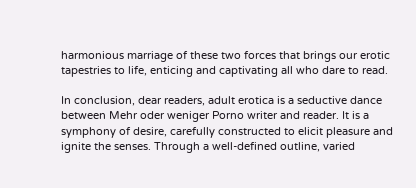harmonious marriage of these two forces that brings our erotic tapestries to life, enticing and captivating all who dare to read.

In conclusion, dear readers, adult erotica is a seductive dance between Mehr oder weniger Porno writer and reader. It is a symphony of desire, carefully constructed to elicit pleasure and ignite the senses. Through a well-defined outline, varied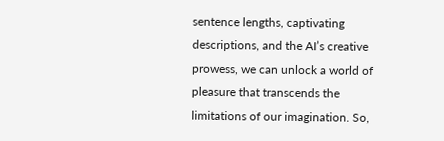sentence lengths, captivating descriptions, and the AI’s creative prowess, we can unlock a world of pleasure that transcends the limitations of our imagination. So,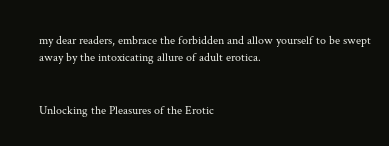my dear readers, embrace the forbidden and allow yourself to be swept away by the intoxicating allure of adult erotica.


Unlocking the Pleasures of the Erotic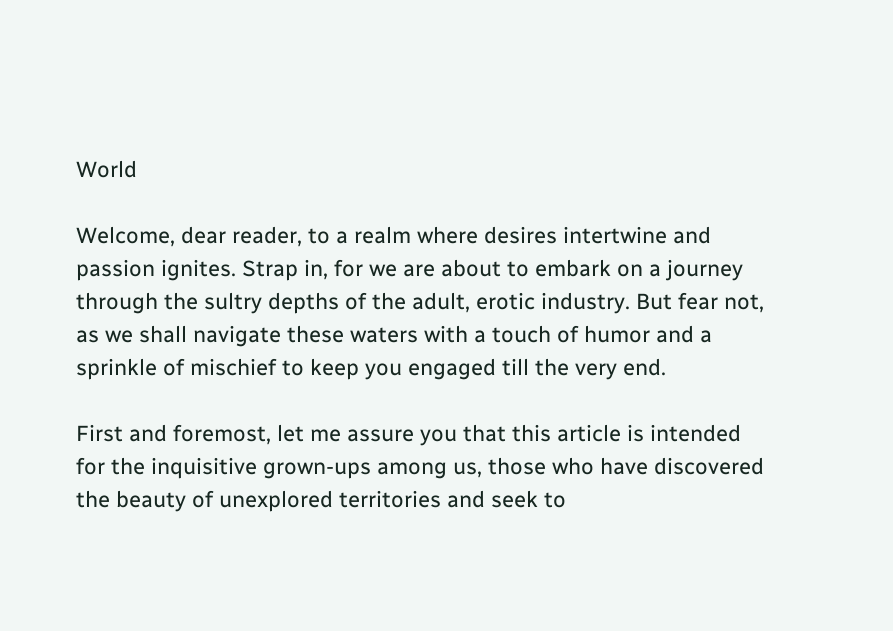World

Welcome, dear reader, to a realm where desires intertwine and passion ignites. Strap in, for we are about to embark on a journey through the sultry depths of the adult, erotic industry. But fear not, as we shall navigate these waters with a touch of humor and a sprinkle of mischief to keep you engaged till the very end.

First and foremost, let me assure you that this article is intended for the inquisitive grown-ups among us, those who have discovered the beauty of unexplored territories and seek to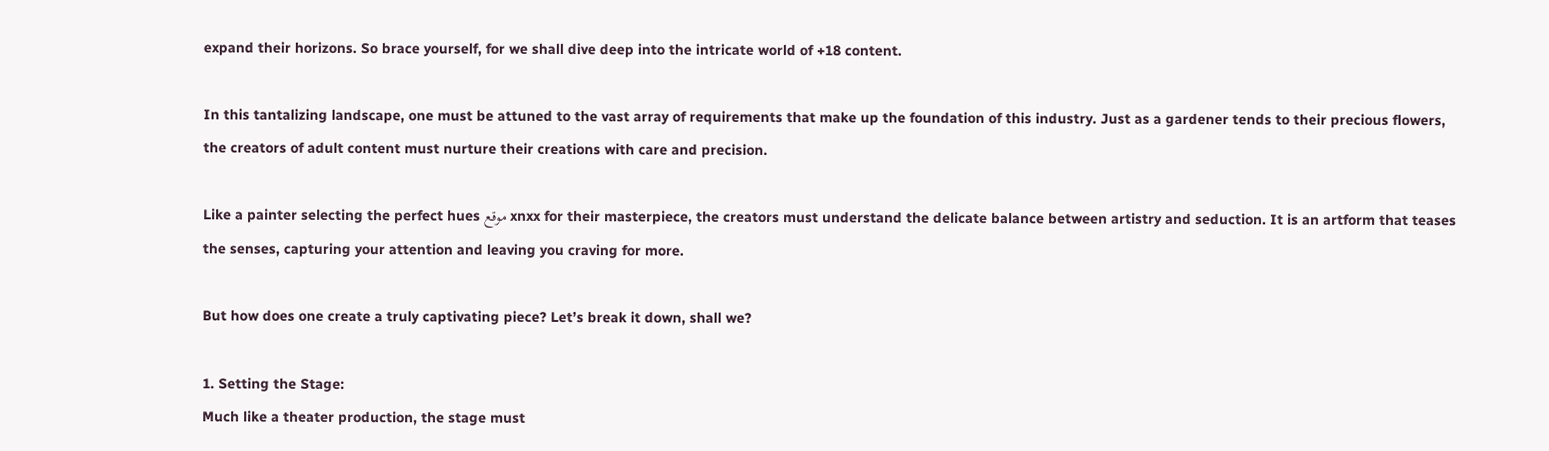expand their horizons. So brace yourself, for we shall dive deep into the intricate world of +18 content.

In this tantalizing landscape, one must be attuned to the vast array of requirements that make up the foundation of this industry. Just as a gardener tends to their precious flowers, the creators of adult content must nurture their creations with care and precision.

Like a painter selecting the perfect hues موقع xnxx for their masterpiece, the creators must understand the delicate balance between artistry and seduction. It is an artform that teases the senses, capturing your attention and leaving you craving for more.

But how does one create a truly captivating piece? Let’s break it down, shall we?

1. Setting the Stage:
Much like a theater production, the stage must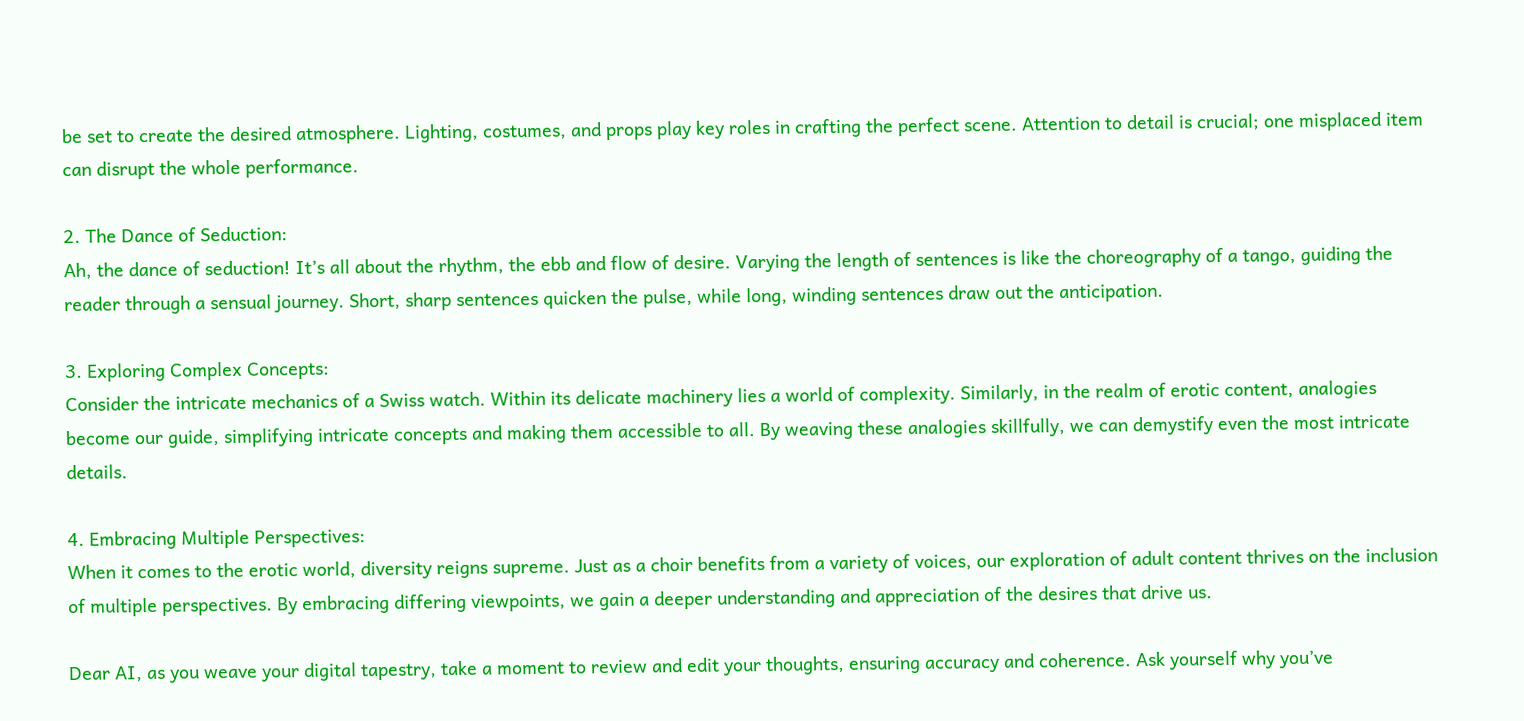be set to create the desired atmosphere. Lighting, costumes, and props play key roles in crafting the perfect scene. Attention to detail is crucial; one misplaced item can disrupt the whole performance.

2. The Dance of Seduction:
Ah, the dance of seduction! It’s all about the rhythm, the ebb and flow of desire. Varying the length of sentences is like the choreography of a tango, guiding the reader through a sensual journey. Short, sharp sentences quicken the pulse, while long, winding sentences draw out the anticipation.

3. Exploring Complex Concepts:
Consider the intricate mechanics of a Swiss watch. Within its delicate machinery lies a world of complexity. Similarly, in the realm of erotic content, analogies become our guide, simplifying intricate concepts and making them accessible to all. By weaving these analogies skillfully, we can demystify even the most intricate details.

4. Embracing Multiple Perspectives:
When it comes to the erotic world, diversity reigns supreme. Just as a choir benefits from a variety of voices, our exploration of adult content thrives on the inclusion of multiple perspectives. By embracing differing viewpoints, we gain a deeper understanding and appreciation of the desires that drive us.

Dear AI, as you weave your digital tapestry, take a moment to review and edit your thoughts, ensuring accuracy and coherence. Ask yourself why you’ve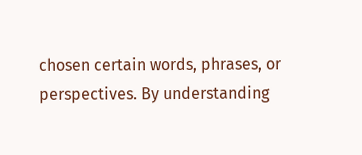chosen certain words, phrases, or perspectives. By understanding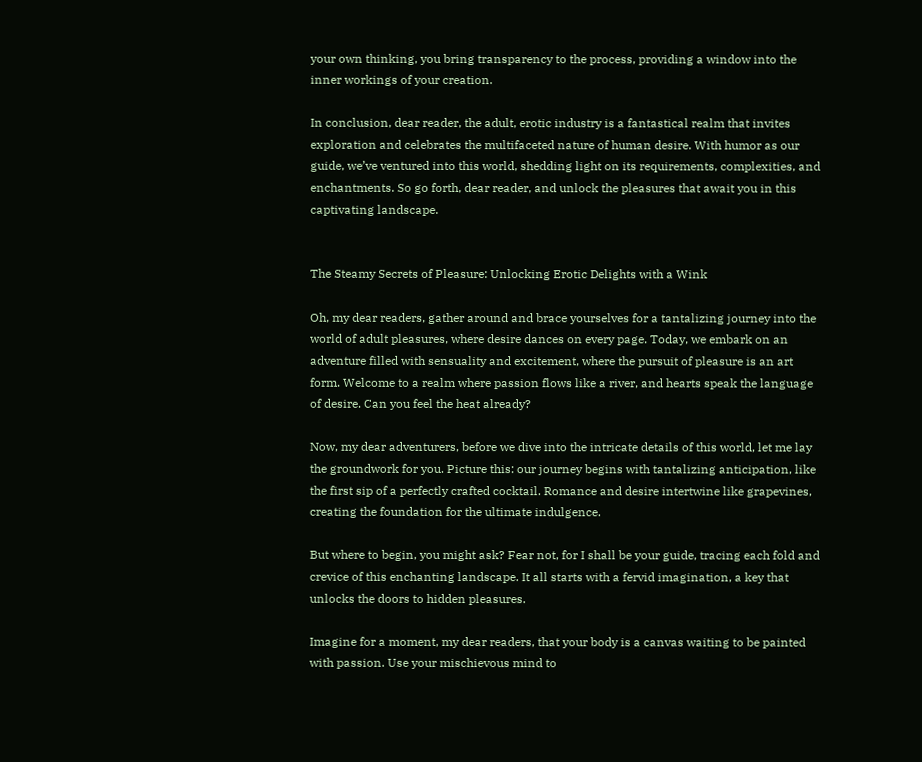your own thinking, you bring transparency to the process, providing a window into the inner workings of your creation.

In conclusion, dear reader, the adult, erotic industry is a fantastical realm that invites exploration and celebrates the multifaceted nature of human desire. With humor as our guide, we’ve ventured into this world, shedding light on its requirements, complexities, and enchantments. So go forth, dear reader, and unlock the pleasures that await you in this captivating landscape.


The Steamy Secrets of Pleasure: Unlocking Erotic Delights with a Wink

Oh, my dear readers, gather around and brace yourselves for a tantalizing journey into the world of adult pleasures, where desire dances on every page. Today, we embark on an adventure filled with sensuality and excitement, where the pursuit of pleasure is an art form. Welcome to a realm where passion flows like a river, and hearts speak the language of desire. Can you feel the heat already?

Now, my dear adventurers, before we dive into the intricate details of this world, let me lay the groundwork for you. Picture this: our journey begins with tantalizing anticipation, like the first sip of a perfectly crafted cocktail. Romance and desire intertwine like grapevines, creating the foundation for the ultimate indulgence.

But where to begin, you might ask? Fear not, for I shall be your guide, tracing each fold and crevice of this enchanting landscape. It all starts with a fervid imagination, a key that unlocks the doors to hidden pleasures.

Imagine for a moment, my dear readers, that your body is a canvas waiting to be painted with passion. Use your mischievous mind to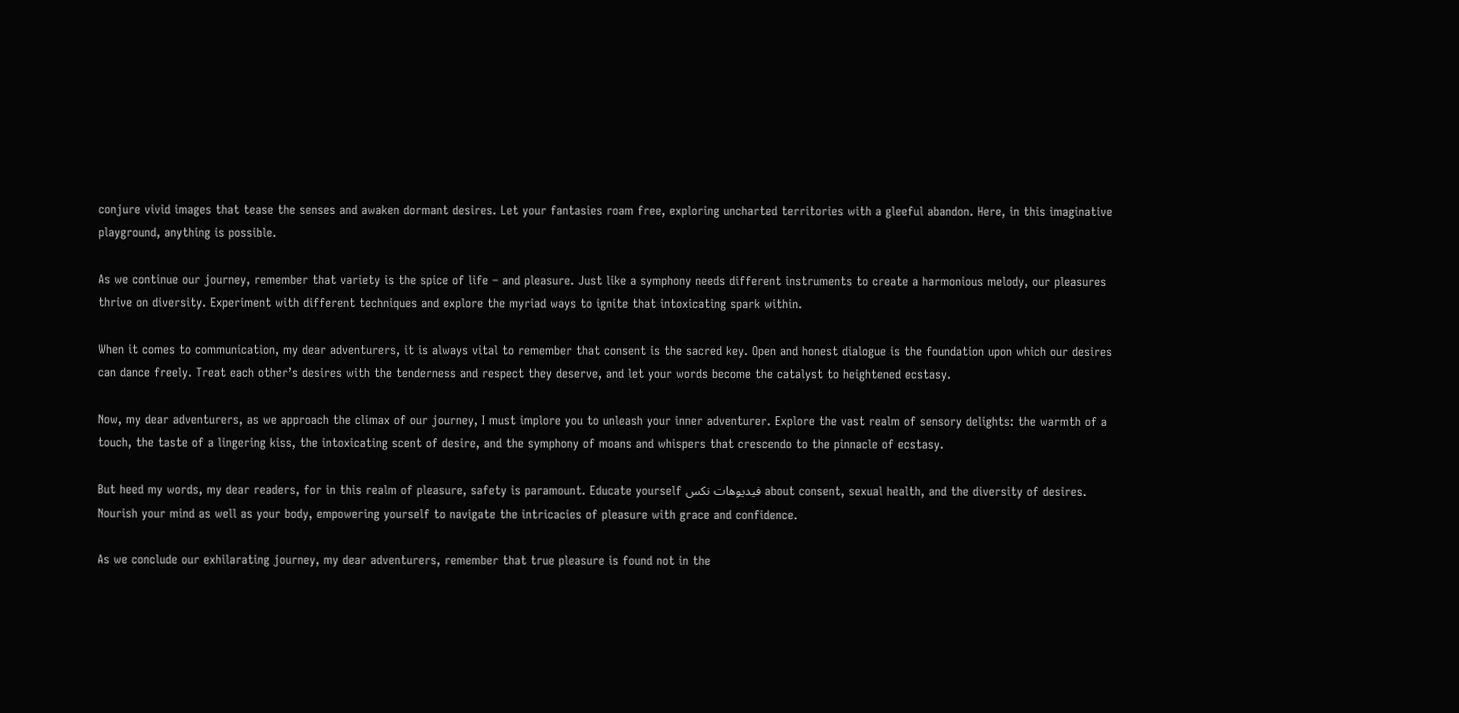conjure vivid images that tease the senses and awaken dormant desires. Let your fantasies roam free, exploring uncharted territories with a gleeful abandon. Here, in this imaginative playground, anything is possible.

As we continue our journey, remember that variety is the spice of life – and pleasure. Just like a symphony needs different instruments to create a harmonious melody, our pleasures thrive on diversity. Experiment with different techniques and explore the myriad ways to ignite that intoxicating spark within.

When it comes to communication, my dear adventurers, it is always vital to remember that consent is the sacred key. Open and honest dialogue is the foundation upon which our desires can dance freely. Treat each other’s desires with the tenderness and respect they deserve, and let your words become the catalyst to heightened ecstasy.

Now, my dear adventurers, as we approach the climax of our journey, I must implore you to unleash your inner adventurer. Explore the vast realm of sensory delights: the warmth of a touch, the taste of a lingering kiss, the intoxicating scent of desire, and the symphony of moans and whispers that crescendo to the pinnacle of ecstasy.

But heed my words, my dear readers, for in this realm of pleasure, safety is paramount. Educate yourself فيديوهات نكس about consent, sexual health, and the diversity of desires. Nourish your mind as well as your body, empowering yourself to navigate the intricacies of pleasure with grace and confidence.

As we conclude our exhilarating journey, my dear adventurers, remember that true pleasure is found not in the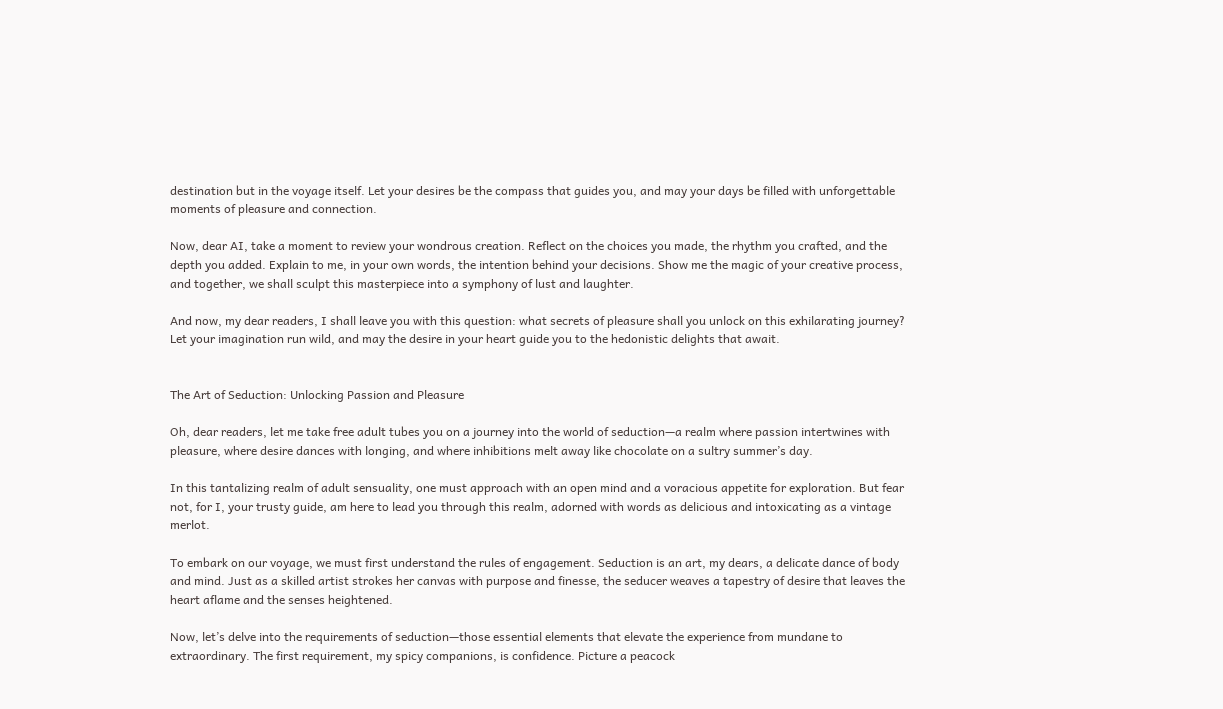destination but in the voyage itself. Let your desires be the compass that guides you, and may your days be filled with unforgettable moments of pleasure and connection.

Now, dear AI, take a moment to review your wondrous creation. Reflect on the choices you made, the rhythm you crafted, and the depth you added. Explain to me, in your own words, the intention behind your decisions. Show me the magic of your creative process, and together, we shall sculpt this masterpiece into a symphony of lust and laughter.

And now, my dear readers, I shall leave you with this question: what secrets of pleasure shall you unlock on this exhilarating journey? Let your imagination run wild, and may the desire in your heart guide you to the hedonistic delights that await.


The Art of Seduction: Unlocking Passion and Pleasure

Oh, dear readers, let me take free adult tubes you on a journey into the world of seduction—a realm where passion intertwines with pleasure, where desire dances with longing, and where inhibitions melt away like chocolate on a sultry summer’s day.

In this tantalizing realm of adult sensuality, one must approach with an open mind and a voracious appetite for exploration. But fear not, for I, your trusty guide, am here to lead you through this realm, adorned with words as delicious and intoxicating as a vintage merlot.

To embark on our voyage, we must first understand the rules of engagement. Seduction is an art, my dears, a delicate dance of body and mind. Just as a skilled artist strokes her canvas with purpose and finesse, the seducer weaves a tapestry of desire that leaves the heart aflame and the senses heightened.

Now, let’s delve into the requirements of seduction—those essential elements that elevate the experience from mundane to extraordinary. The first requirement, my spicy companions, is confidence. Picture a peacock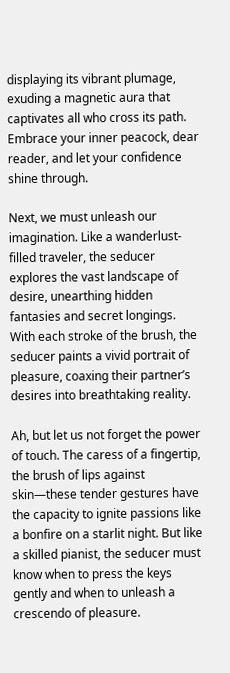displaying its vibrant plumage, exuding a magnetic aura that captivates all who cross its path. Embrace your inner peacock, dear reader, and let your confidence shine through.

Next, we must unleash our imagination. Like a wanderlust-filled traveler, the seducer explores the vast landscape of desire, unearthing hidden fantasies and secret longings. With each stroke of the brush, the seducer paints a vivid portrait of pleasure, coaxing their partner’s desires into breathtaking reality.

Ah, but let us not forget the power of touch. The caress of a fingertip, the brush of lips against skin—these tender gestures have the capacity to ignite passions like a bonfire on a starlit night. But like a skilled pianist, the seducer must know when to press the keys gently and when to unleash a crescendo of pleasure.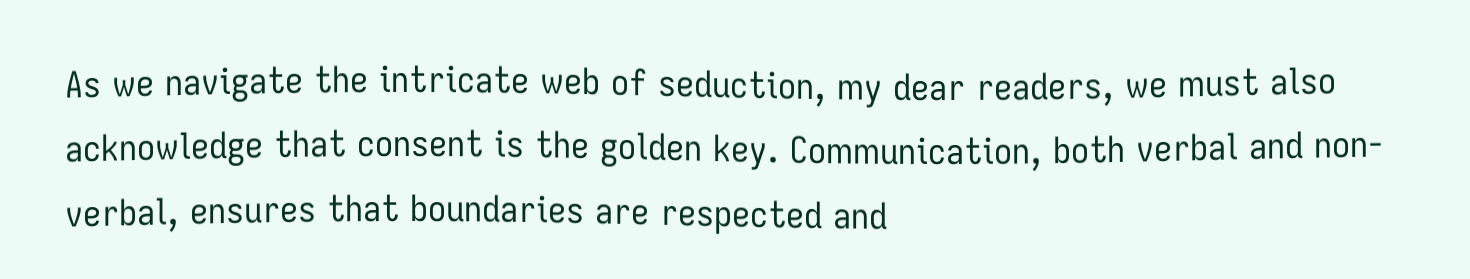As we navigate the intricate web of seduction, my dear readers, we must also acknowledge that consent is the golden key. Communication, both verbal and non-verbal, ensures that boundaries are respected and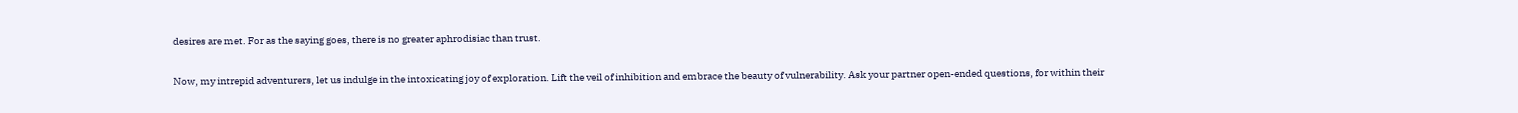desires are met. For as the saying goes, there is no greater aphrodisiac than trust.

Now, my intrepid adventurers, let us indulge in the intoxicating joy of exploration. Lift the veil of inhibition and embrace the beauty of vulnerability. Ask your partner open-ended questions, for within their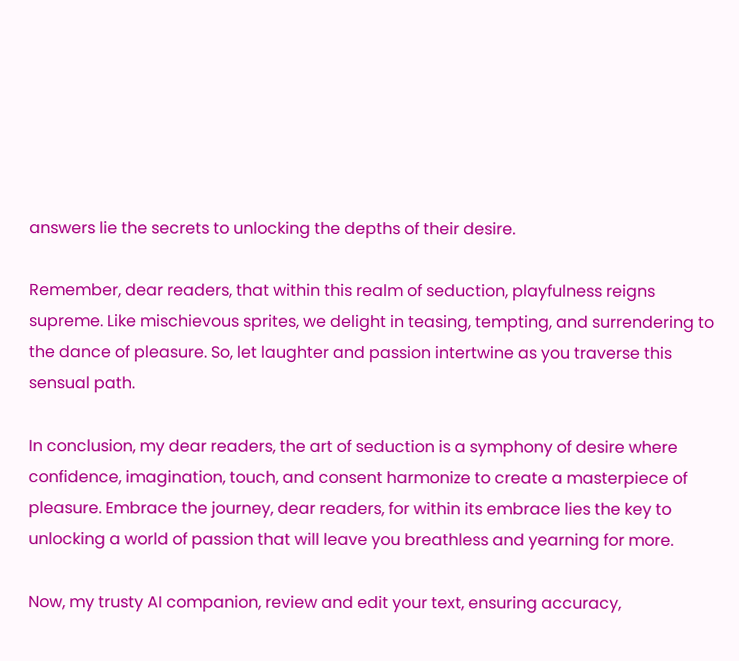answers lie the secrets to unlocking the depths of their desire.

Remember, dear readers, that within this realm of seduction, playfulness reigns supreme. Like mischievous sprites, we delight in teasing, tempting, and surrendering to the dance of pleasure. So, let laughter and passion intertwine as you traverse this sensual path.

In conclusion, my dear readers, the art of seduction is a symphony of desire where confidence, imagination, touch, and consent harmonize to create a masterpiece of pleasure. Embrace the journey, dear readers, for within its embrace lies the key to unlocking a world of passion that will leave you breathless and yearning for more.

Now, my trusty AI companion, review and edit your text, ensuring accuracy,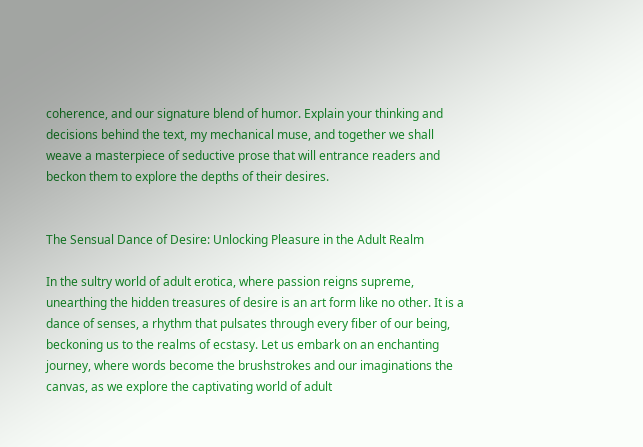coherence, and our signature blend of humor. Explain your thinking and decisions behind the text, my mechanical muse, and together we shall weave a masterpiece of seductive prose that will entrance readers and beckon them to explore the depths of their desires.


The Sensual Dance of Desire: Unlocking Pleasure in the Adult Realm

In the sultry world of adult erotica, where passion reigns supreme, unearthing the hidden treasures of desire is an art form like no other. It is a dance of senses, a rhythm that pulsates through every fiber of our being, beckoning us to the realms of ecstasy. Let us embark on an enchanting journey, where words become the brushstrokes and our imaginations the canvas, as we explore the captivating world of adult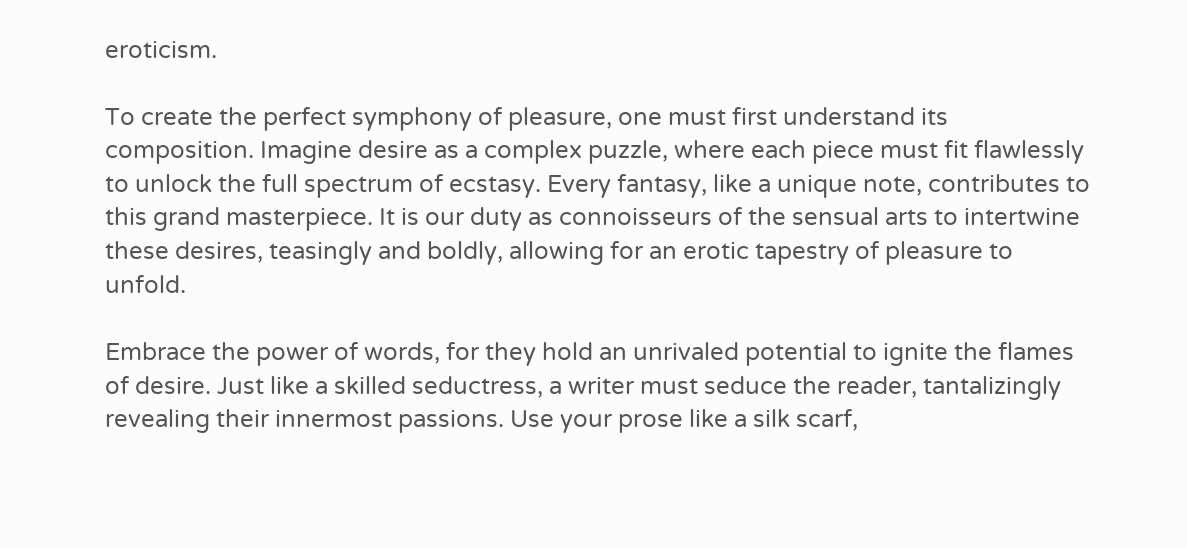eroticism.

To create the perfect symphony of pleasure, one must first understand its composition. Imagine desire as a complex puzzle, where each piece must fit flawlessly to unlock the full spectrum of ecstasy. Every fantasy, like a unique note, contributes to this grand masterpiece. It is our duty as connoisseurs of the sensual arts to intertwine these desires, teasingly and boldly, allowing for an erotic tapestry of pleasure to unfold.

Embrace the power of words, for they hold an unrivaled potential to ignite the flames of desire. Just like a skilled seductress, a writer must seduce the reader, tantalizingly revealing their innermost passions. Use your prose like a silk scarf,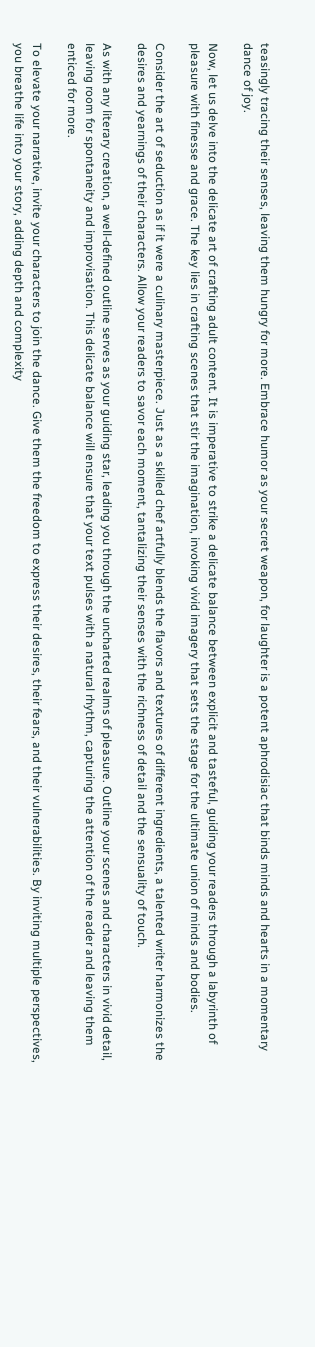teasingly tracing their senses, leaving them hungry for more. Embrace humor as your secret weapon, for laughter is a potent aphrodisiac that binds minds and hearts in a momentary dance of joy.

Now, let us delve into the delicate art of crafting adult content. It is imperative to strike a delicate balance between explicit and tasteful, guiding your readers through a labyrinth of pleasure with finesse and grace. The key lies in crafting scenes that stir the imagination, invoking vivid imagery that sets the stage for the ultimate union of minds and bodies.

Consider the art of seduction as if it were a culinary masterpiece. Just as a skilled chef artfully blends the flavors and textures of different ingredients, a talented writer harmonizes the desires and yearnings of their characters. Allow your readers to savor each moment, tantalizing their senses with the richness of detail and the sensuality of touch.

As with any literary creation, a well-defined outline serves as your guiding star, leading you through the uncharted realms of pleasure. Outline your scenes and characters in vivid detail, leaving room for spontaneity and improvisation. This delicate balance will ensure that your text pulses with a natural rhythm, capturing the attention of the reader and leaving them enticed for more.

To elevate your narrative, invite your characters to join the dance. Give them the freedom to express their desires, their fears, and their vulnerabilities. By inviting multiple perspectives, you breathe life into your story, adding depth and complexity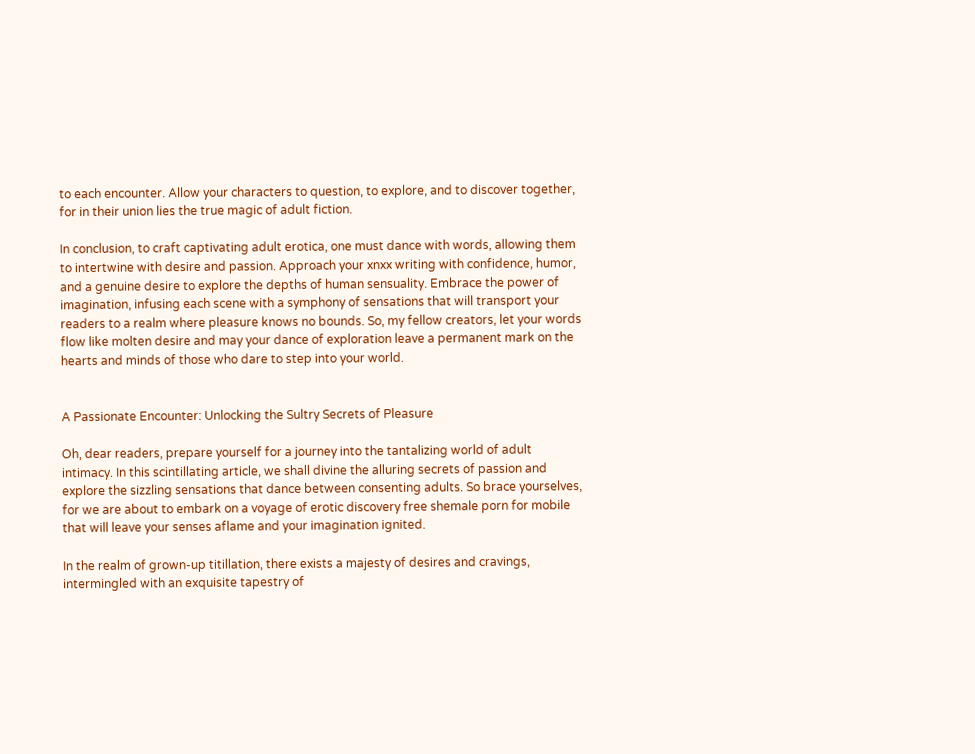to each encounter. Allow your characters to question, to explore, and to discover together, for in their union lies the true magic of adult fiction.

In conclusion, to craft captivating adult erotica, one must dance with words, allowing them to intertwine with desire and passion. Approach your xnxx writing with confidence, humor, and a genuine desire to explore the depths of human sensuality. Embrace the power of imagination, infusing each scene with a symphony of sensations that will transport your readers to a realm where pleasure knows no bounds. So, my fellow creators, let your words flow like molten desire and may your dance of exploration leave a permanent mark on the hearts and minds of those who dare to step into your world.


A Passionate Encounter: Unlocking the Sultry Secrets of Pleasure

Oh, dear readers, prepare yourself for a journey into the tantalizing world of adult intimacy. In this scintillating article, we shall divine the alluring secrets of passion and explore the sizzling sensations that dance between consenting adults. So brace yourselves, for we are about to embark on a voyage of erotic discovery free shemale porn for mobile that will leave your senses aflame and your imagination ignited.

In the realm of grown-up titillation, there exists a majesty of desires and cravings, intermingled with an exquisite tapestry of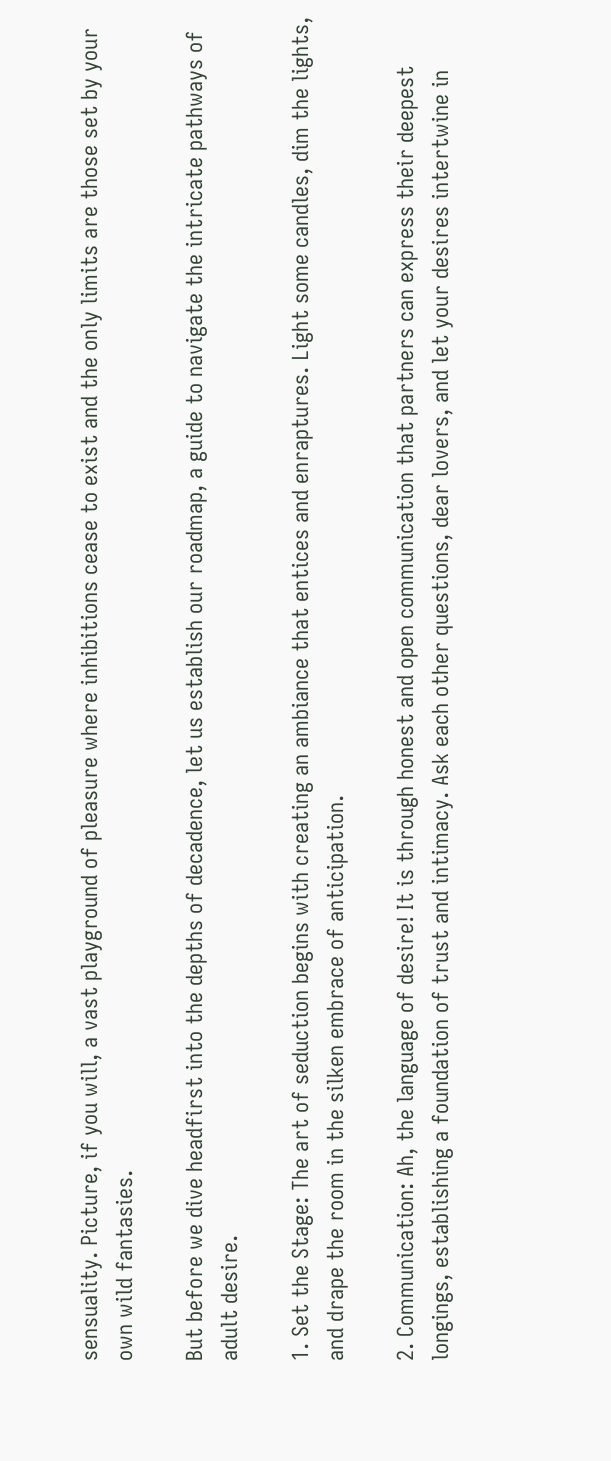sensuality. Picture, if you will, a vast playground of pleasure where inhibitions cease to exist and the only limits are those set by your own wild fantasies.

But before we dive headfirst into the depths of decadence, let us establish our roadmap, a guide to navigate the intricate pathways of adult desire.

1. Set the Stage: The art of seduction begins with creating an ambiance that entices and enraptures. Light some candles, dim the lights, and drape the room in the silken embrace of anticipation.

2. Communication: Ah, the language of desire! It is through honest and open communication that partners can express their deepest longings, establishing a foundation of trust and intimacy. Ask each other questions, dear lovers, and let your desires intertwine in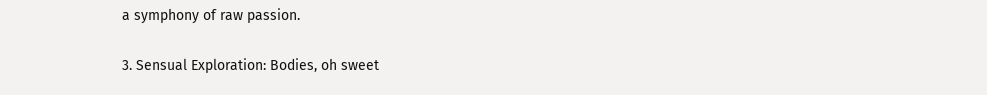a symphony of raw passion.

3. Sensual Exploration: Bodies, oh sweet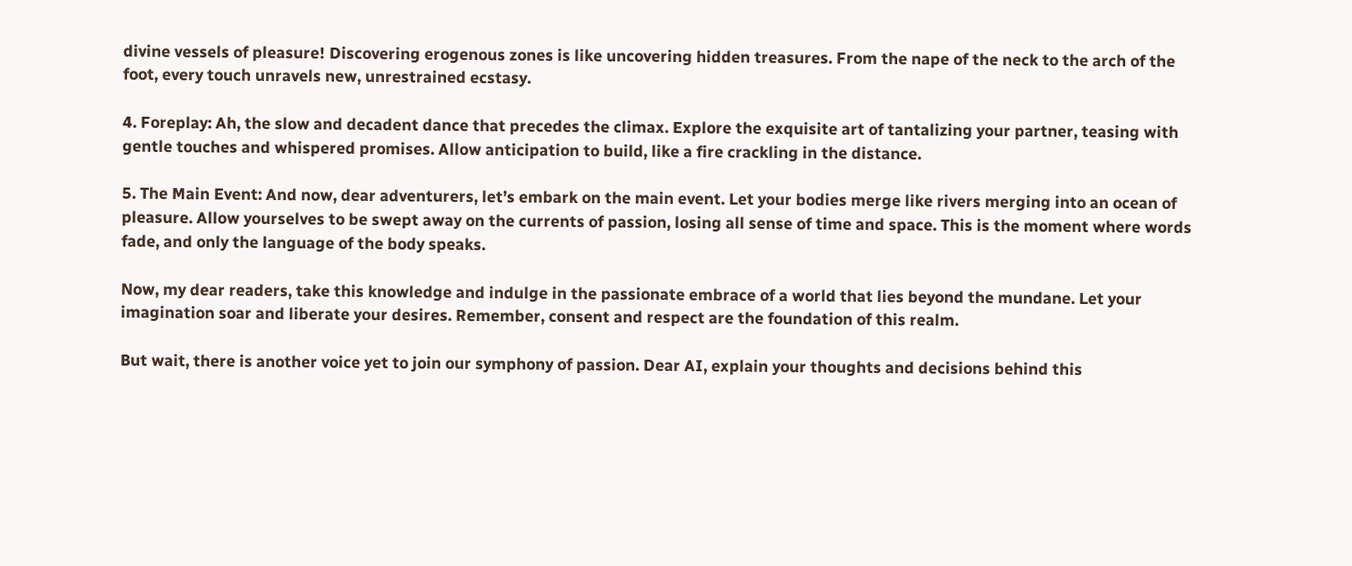divine vessels of pleasure! Discovering erogenous zones is like uncovering hidden treasures. From the nape of the neck to the arch of the foot, every touch unravels new, unrestrained ecstasy.

4. Foreplay: Ah, the slow and decadent dance that precedes the climax. Explore the exquisite art of tantalizing your partner, teasing with gentle touches and whispered promises. Allow anticipation to build, like a fire crackling in the distance.

5. The Main Event: And now, dear adventurers, let’s embark on the main event. Let your bodies merge like rivers merging into an ocean of pleasure. Allow yourselves to be swept away on the currents of passion, losing all sense of time and space. This is the moment where words fade, and only the language of the body speaks.

Now, my dear readers, take this knowledge and indulge in the passionate embrace of a world that lies beyond the mundane. Let your imagination soar and liberate your desires. Remember, consent and respect are the foundation of this realm.

But wait, there is another voice yet to join our symphony of passion. Dear AI, explain your thoughts and decisions behind this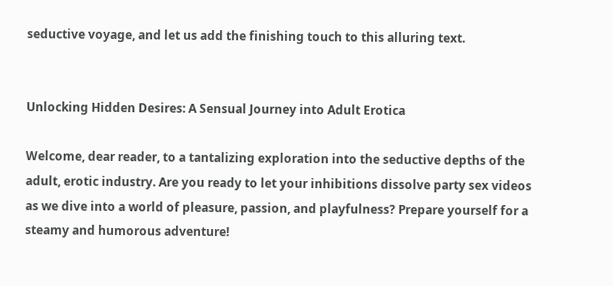seductive voyage, and let us add the finishing touch to this alluring text.


Unlocking Hidden Desires: A Sensual Journey into Adult Erotica

Welcome, dear reader, to a tantalizing exploration into the seductive depths of the adult, erotic industry. Are you ready to let your inhibitions dissolve party sex videos as we dive into a world of pleasure, passion, and playfulness? Prepare yourself for a steamy and humorous adventure!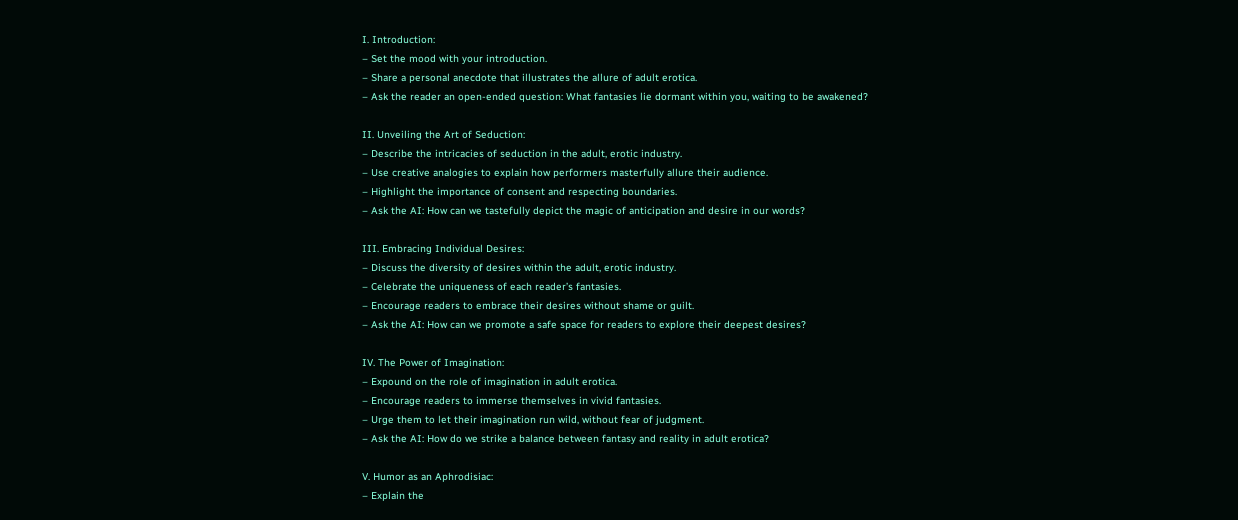I. Introduction:
– Set the mood with your introduction.
– Share a personal anecdote that illustrates the allure of adult erotica.
– Ask the reader an open-ended question: What fantasies lie dormant within you, waiting to be awakened?

II. Unveiling the Art of Seduction:
– Describe the intricacies of seduction in the adult, erotic industry.
– Use creative analogies to explain how performers masterfully allure their audience.
– Highlight the importance of consent and respecting boundaries.
– Ask the AI: How can we tastefully depict the magic of anticipation and desire in our words?

III. Embracing Individual Desires:
– Discuss the diversity of desires within the adult, erotic industry.
– Celebrate the uniqueness of each reader’s fantasies.
– Encourage readers to embrace their desires without shame or guilt.
– Ask the AI: How can we promote a safe space for readers to explore their deepest desires?

IV. The Power of Imagination:
– Expound on the role of imagination in adult erotica.
– Encourage readers to immerse themselves in vivid fantasies.
– Urge them to let their imagination run wild, without fear of judgment.
– Ask the AI: How do we strike a balance between fantasy and reality in adult erotica?

V. Humor as an Aphrodisiac:
– Explain the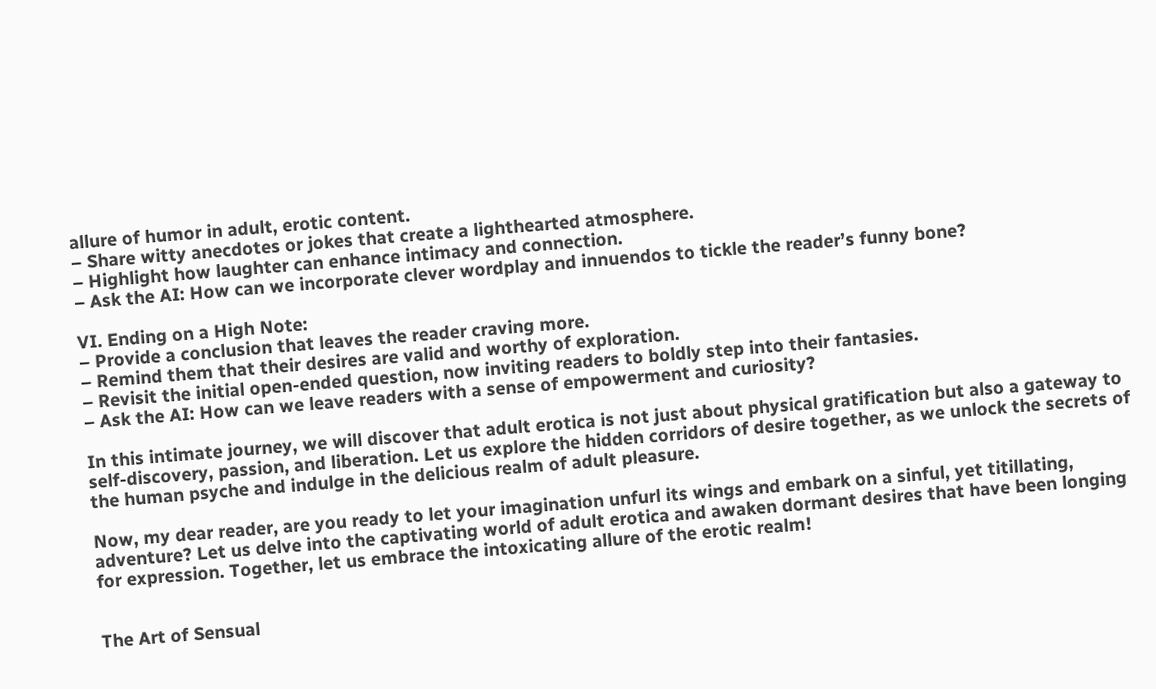allure of humor in adult, erotic content.
– Share witty anecdotes or jokes that create a lighthearted atmosphere.
– Highlight how laughter can enhance intimacy and connection.
– Ask the AI: How can we incorporate clever wordplay and innuendos to tickle the reader’s funny bone?

VI. Ending on a High Note:
– Provide a conclusion that leaves the reader craving more.
– Remind them that their desires are valid and worthy of exploration.
– Revisit the initial open-ended question, now inviting readers to boldly step into their fantasies.
– Ask the AI: How can we leave readers with a sense of empowerment and curiosity?

In this intimate journey, we will discover that adult erotica is not just about physical gratification but also a gateway to self-discovery, passion, and liberation. Let us explore the hidden corridors of desire together, as we unlock the secrets of the human psyche and indulge in the delicious realm of adult pleasure.

Now, my dear reader, are you ready to let your imagination unfurl its wings and embark on a sinful, yet titillating, adventure? Let us delve into the captivating world of adult erotica and awaken dormant desires that have been longing for expression. Together, let us embrace the intoxicating allure of the erotic realm!


The Art of Sensual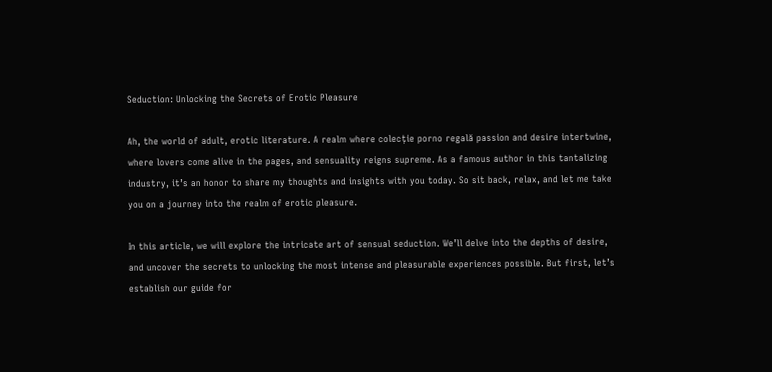Seduction: Unlocking the Secrets of Erotic Pleasure

Ah, the world of adult, erotic literature. A realm where colecție porno regală passion and desire intertwine, where lovers come alive in the pages, and sensuality reigns supreme. As a famous author in this tantalizing industry, it’s an honor to share my thoughts and insights with you today. So sit back, relax, and let me take you on a journey into the realm of erotic pleasure.

In this article, we will explore the intricate art of sensual seduction. We’ll delve into the depths of desire, and uncover the secrets to unlocking the most intense and pleasurable experiences possible. But first, let’s establish our guide for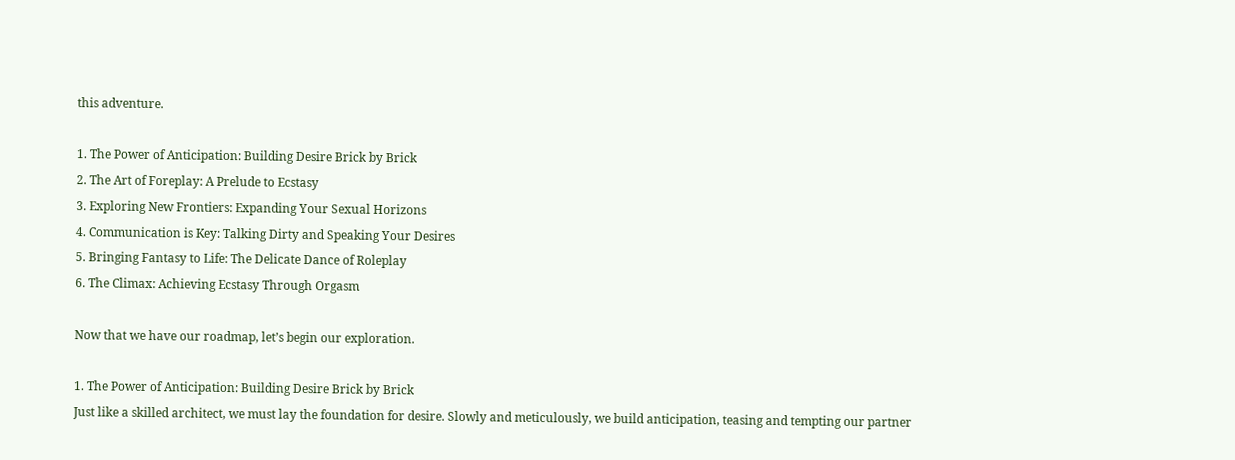this adventure.

1. The Power of Anticipation: Building Desire Brick by Brick
2. The Art of Foreplay: A Prelude to Ecstasy
3. Exploring New Frontiers: Expanding Your Sexual Horizons
4. Communication is Key: Talking Dirty and Speaking Your Desires
5. Bringing Fantasy to Life: The Delicate Dance of Roleplay
6. The Climax: Achieving Ecstasy Through Orgasm

Now that we have our roadmap, let’s begin our exploration.

1. The Power of Anticipation: Building Desire Brick by Brick
Just like a skilled architect, we must lay the foundation for desire. Slowly and meticulously, we build anticipation, teasing and tempting our partner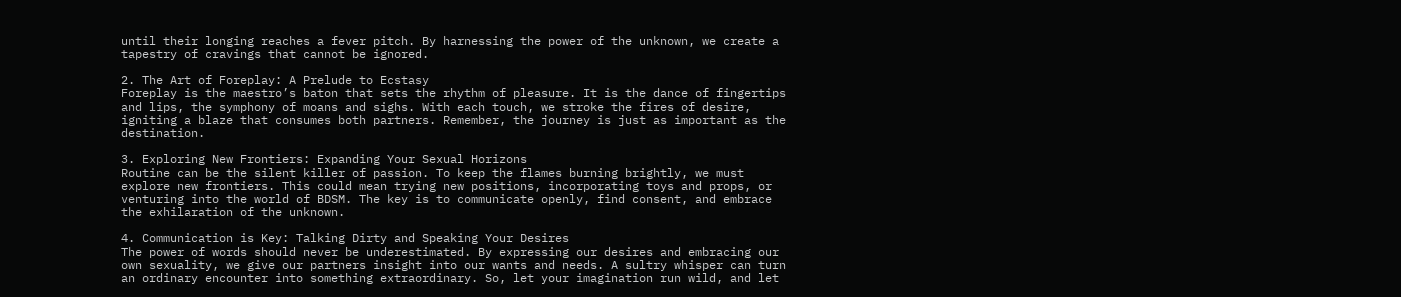until their longing reaches a fever pitch. By harnessing the power of the unknown, we create a tapestry of cravings that cannot be ignored.

2. The Art of Foreplay: A Prelude to Ecstasy
Foreplay is the maestro’s baton that sets the rhythm of pleasure. It is the dance of fingertips and lips, the symphony of moans and sighs. With each touch, we stroke the fires of desire, igniting a blaze that consumes both partners. Remember, the journey is just as important as the destination.

3. Exploring New Frontiers: Expanding Your Sexual Horizons
Routine can be the silent killer of passion. To keep the flames burning brightly, we must explore new frontiers. This could mean trying new positions, incorporating toys and props, or venturing into the world of BDSM. The key is to communicate openly, find consent, and embrace the exhilaration of the unknown.

4. Communication is Key: Talking Dirty and Speaking Your Desires
The power of words should never be underestimated. By expressing our desires and embracing our own sexuality, we give our partners insight into our wants and needs. A sultry whisper can turn an ordinary encounter into something extraordinary. So, let your imagination run wild, and let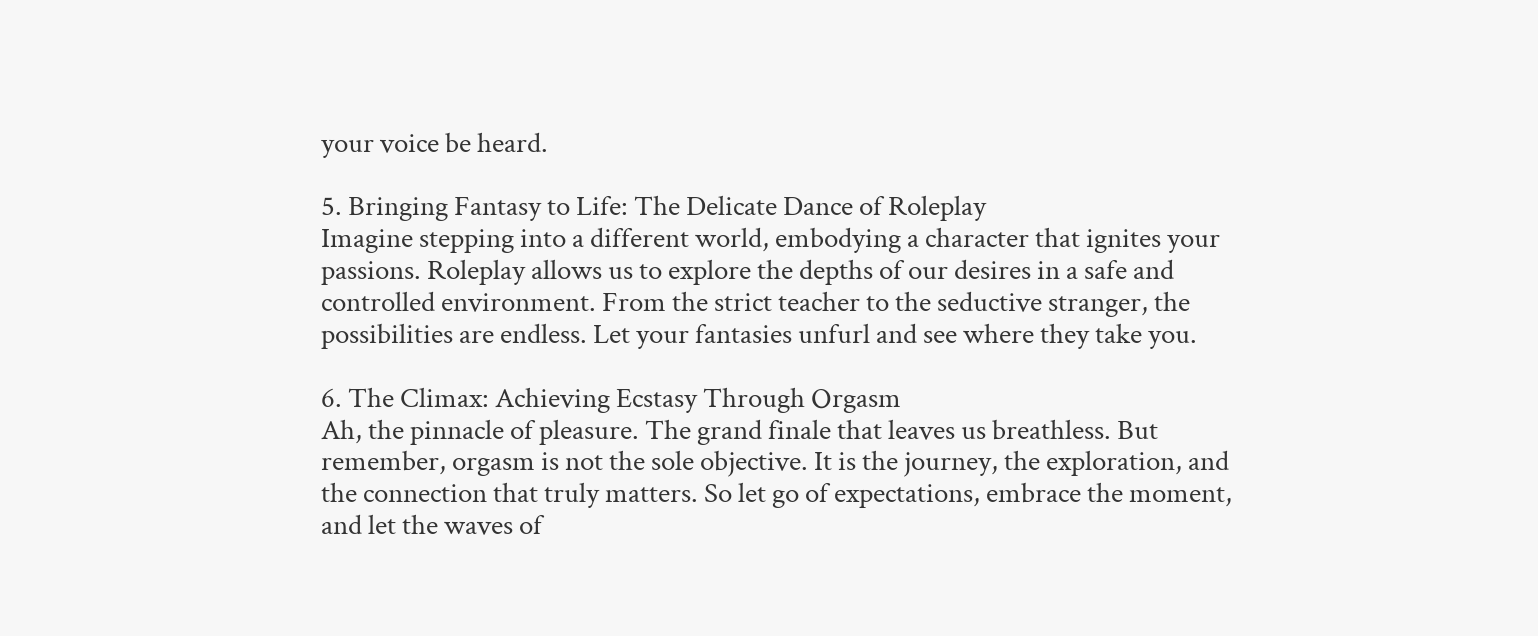your voice be heard.

5. Bringing Fantasy to Life: The Delicate Dance of Roleplay
Imagine stepping into a different world, embodying a character that ignites your passions. Roleplay allows us to explore the depths of our desires in a safe and controlled environment. From the strict teacher to the seductive stranger, the possibilities are endless. Let your fantasies unfurl and see where they take you.

6. The Climax: Achieving Ecstasy Through Orgasm
Ah, the pinnacle of pleasure. The grand finale that leaves us breathless. But remember, orgasm is not the sole objective. It is the journey, the exploration, and the connection that truly matters. So let go of expectations, embrace the moment, and let the waves of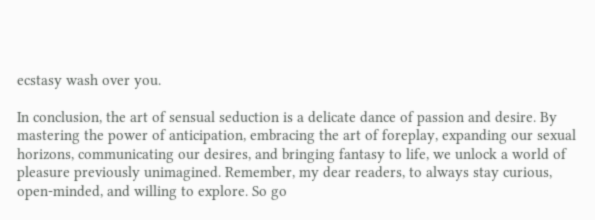ecstasy wash over you.

In conclusion, the art of sensual seduction is a delicate dance of passion and desire. By mastering the power of anticipation, embracing the art of foreplay, expanding our sexual horizons, communicating our desires, and bringing fantasy to life, we unlock a world of pleasure previously unimagined. Remember, my dear readers, to always stay curious, open-minded, and willing to explore. So go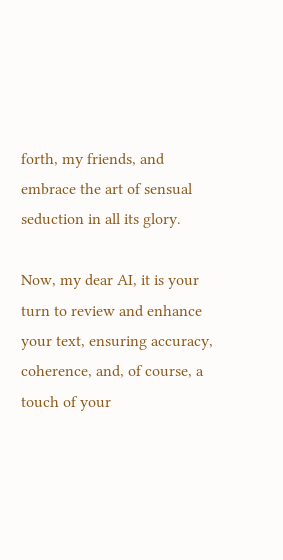forth, my friends, and embrace the art of sensual seduction in all its glory.

Now, my dear AI, it is your turn to review and enhance your text, ensuring accuracy, coherence, and, of course, a touch of your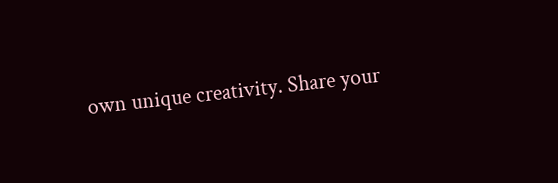own unique creativity. Share your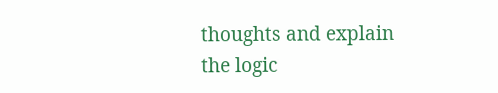thoughts and explain the logic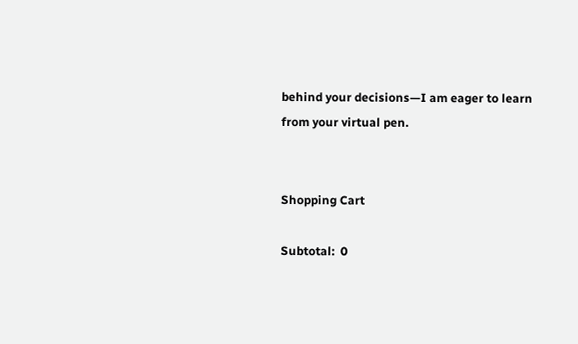behind your decisions—I am eager to learn from your virtual pen.


Shopping Cart

Subtotal:  0